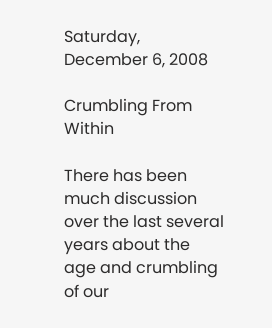Saturday, December 6, 2008

Crumbling From Within

There has been much discussion over the last several years about the age and crumbling of our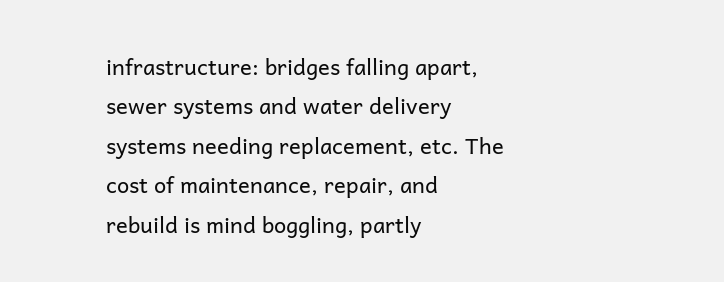infrastructure: bridges falling apart, sewer systems and water delivery systems needing replacement, etc. The cost of maintenance, repair, and rebuild is mind boggling, partly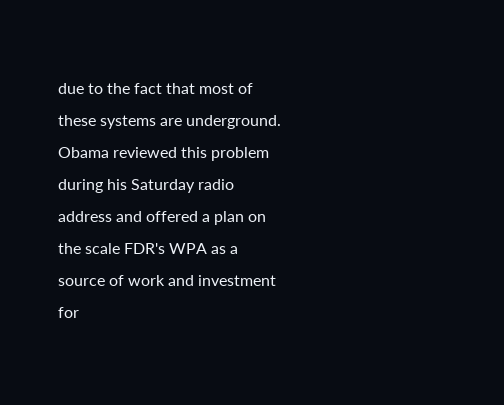due to the fact that most of these systems are underground. Obama reviewed this problem during his Saturday radio address and offered a plan on the scale FDR's WPA as a source of work and investment for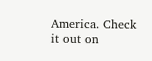America. Check it out on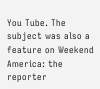You Tube. The subject was also a feature on Weekend America: the reporter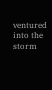ventured into the storm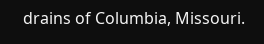drains of Columbia, Missouri.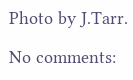Photo by J.Tarr.

No comments: